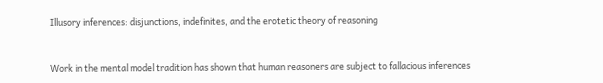Illusory inferences: disjunctions, indefinites, and the erotetic theory of reasoning


Work in the mental model tradition has shown that human reasoners are subject to fallacious inferences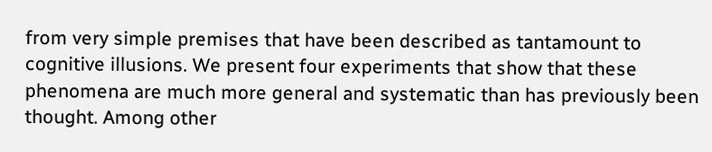from very simple premises that have been described as tantamount to cognitive illusions. We present four experiments that show that these phenomena are much more general and systematic than has previously been thought. Among other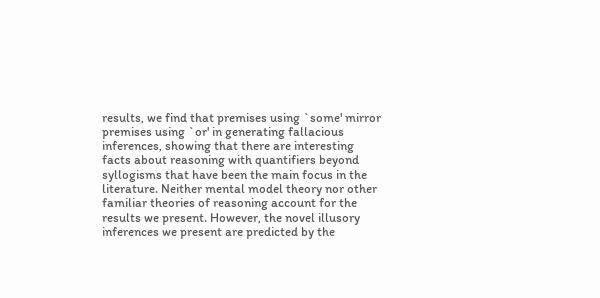results, we find that premises using `some' mirror premises using `or' in generating fallacious inferences, showing that there are interesting facts about reasoning with quantifiers beyond syllogisms that have been the main focus in the literature. Neither mental model theory nor other familiar theories of reasoning account for the results we present. However, the novel illusory inferences we present are predicted by the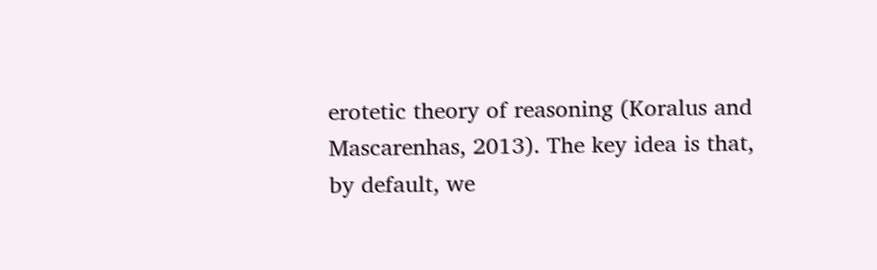erotetic theory of reasoning (Koralus and Mascarenhas, 2013). The key idea is that, by default, we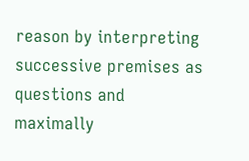reason by interpreting successive premises as questions and maximally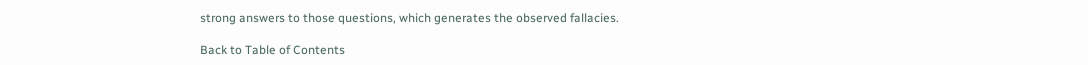strong answers to those questions, which generates the observed fallacies.

Back to Table of Contents